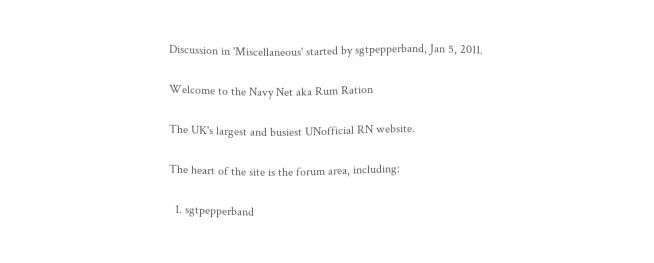Discussion in 'Miscellaneous' started by sgtpepperband, Jan 5, 2011.

Welcome to the Navy Net aka Rum Ration

The UK's largest and busiest UNofficial RN website.

The heart of the site is the forum area, including:

  1. sgtpepperband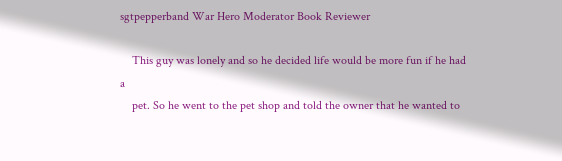sgtpepperband War Hero Moderator Book Reviewer

    This guy was lonely and so he decided life would be more fun if he had a
    pet. So he went to the pet shop and told the owner that he wanted to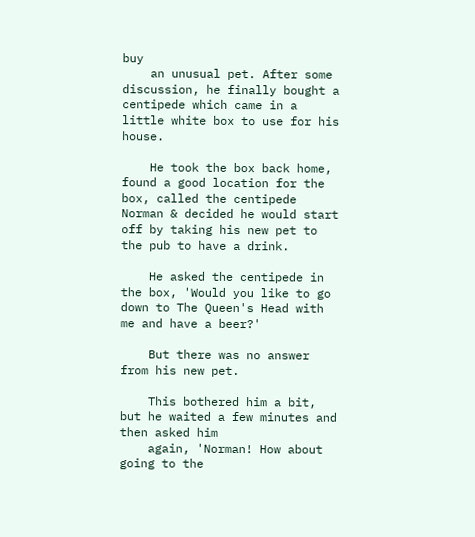buy
    an unusual pet. After some discussion, he finally bought a centipede which came in a little white box to use for his house.

    He took the box back home, found a good location for the box, called the centipede Norman & decided he would start off by taking his new pet to the pub to have a drink.

    He asked the centipede in the box, 'Would you like to go down to The Queen's Head with me and have a beer?'

    But there was no answer from his new pet.

    This bothered him a bit, but he waited a few minutes and then asked him
    again, 'Norman! How about going to the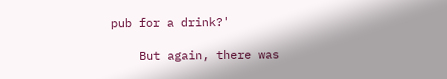pub for a drink?'

    But again, there was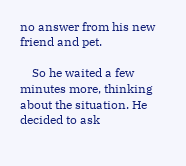no answer from his new friend and pet.

    So he waited a few minutes more, thinking about the situation. He decided to ask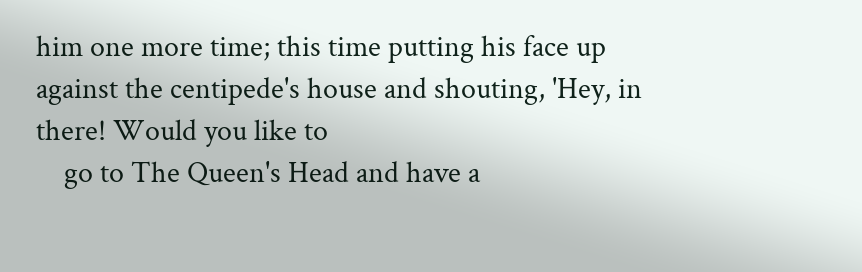him one more time; this time putting his face up against the centipede's house and shouting, 'Hey, in there! Would you like to
    go to The Queen's Head and have a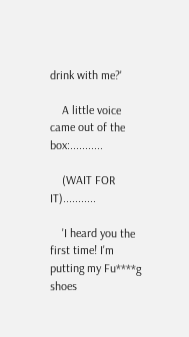drink with me?'

    A little voice came out of the box:...........

    (WAIT FOR IT)...........

    'I heard you the first time! I'm putting my Fu****g shoes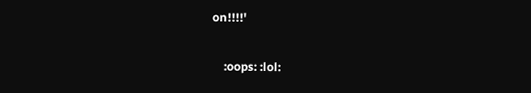on!!!!'

    :oops: :lol: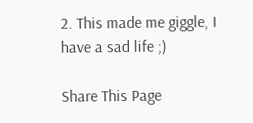2. This made me giggle, I have a sad life ;)

Share This Page